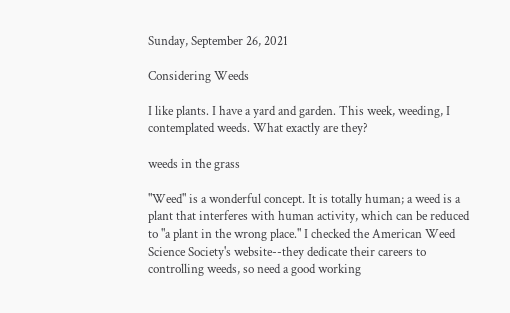Sunday, September 26, 2021

Considering Weeds

I like plants. I have a yard and garden. This week, weeding, I contemplated weeds. What exactly are they?

weeds in the grass

"Weed" is a wonderful concept. It is totally human; a weed is a plant that interferes with human activity, which can be reduced to "a plant in the wrong place." I checked the American Weed Science Society's website--they dedicate their careers to controlling weeds, so need a good working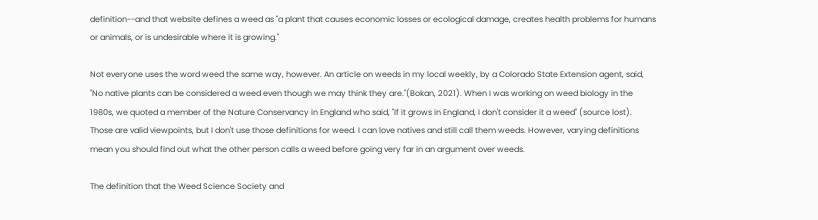definition--and that website defines a weed as "a plant that causes economic losses or ecological damage, creates health problems for humans or animals, or is undesirable where it is growing."

Not everyone uses the word weed the same way, however. An article on weeds in my local weekly, by a Colorado State Extension agent, said, "No native plants can be considered a weed even though we may think they are."(Bokan, 2021). When I was working on weed biology in the 1980s, we quoted a member of the Nature Conservancy in England who said, "If it grows in England, I don't consider it a weed" (source lost). Those are valid viewpoints, but I don't use those definitions for weed. I can love natives and still call them weeds. However, varying definitions mean you should find out what the other person calls a weed before going very far in an argument over weeds.

The definition that the Weed Science Society and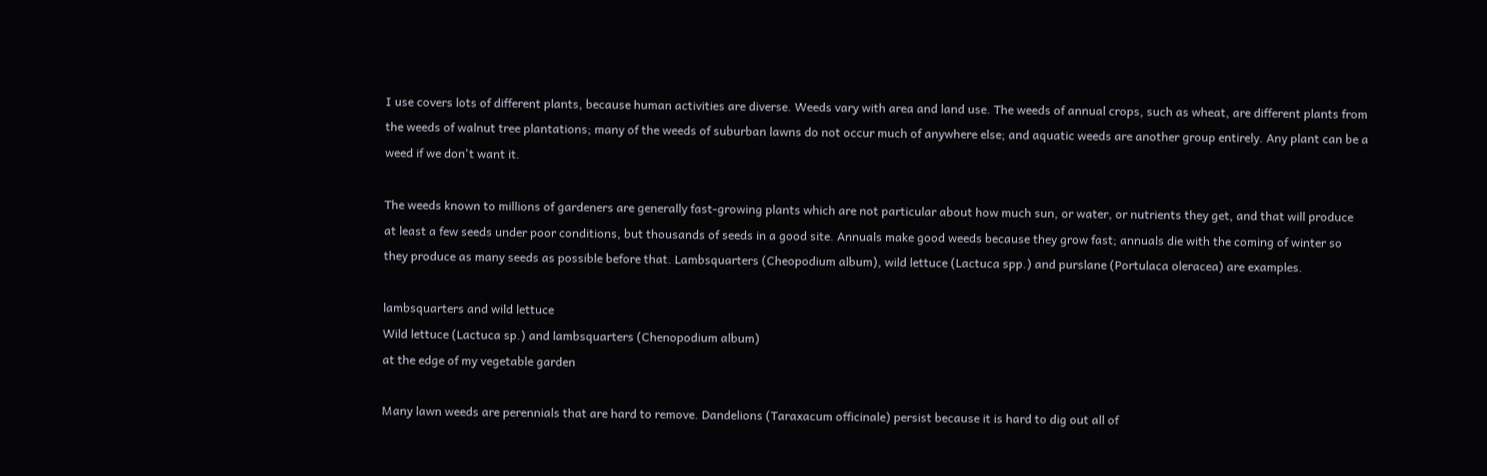I use covers lots of different plants, because human activities are diverse. Weeds vary with area and land use. The weeds of annual crops, such as wheat, are different plants from the weeds of walnut tree plantations; many of the weeds of suburban lawns do not occur much of anywhere else; and aquatic weeds are another group entirely. Any plant can be a weed if we don't want it.

The weeds known to millions of gardeners are generally fast-growing plants which are not particular about how much sun, or water, or nutrients they get, and that will produce at least a few seeds under poor conditions, but thousands of seeds in a good site. Annuals make good weeds because they grow fast; annuals die with the coming of winter so they produce as many seeds as possible before that. Lambsquarters (Cheopodium album), wild lettuce (Lactuca spp.) and purslane (Portulaca oleracea) are examples.

lambsquarters and wild lettuce
Wild lettuce (Lactuca sp.) and lambsquarters (Chenopodium album)
at the edge of my vegetable garden

Many lawn weeds are perennials that are hard to remove. Dandelions (Taraxacum officinale) persist because it is hard to dig out all of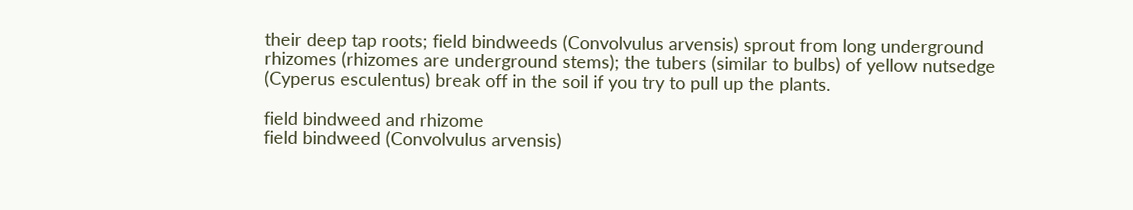their deep tap roots; field bindweeds (Convolvulus arvensis) sprout from long underground rhizomes (rhizomes are underground stems); the tubers (similar to bulbs) of yellow nutsedge (Cyperus esculentus) break off in the soil if you try to pull up the plants.

field bindweed and rhizome
field bindweed (Convolvulus arvensis)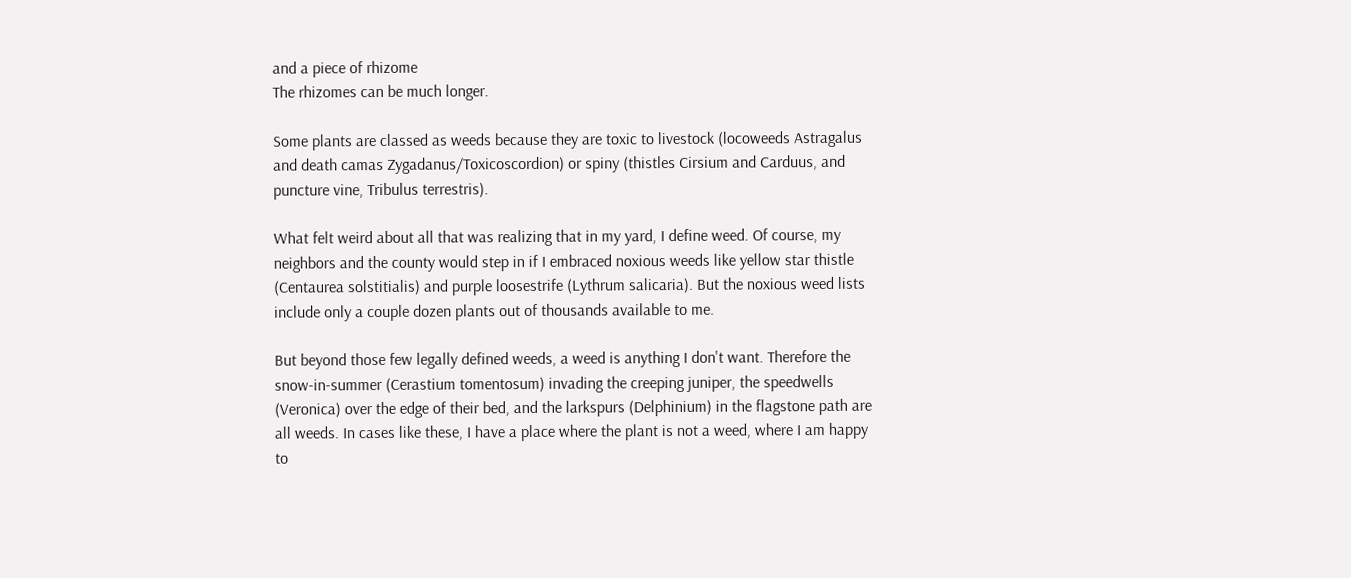and a piece of rhizome
The rhizomes can be much longer.

Some plants are classed as weeds because they are toxic to livestock (locoweeds Astragalus and death camas Zygadanus/Toxicoscordion) or spiny (thistles Cirsium and Carduus, and puncture vine, Tribulus terrestris).

What felt weird about all that was realizing that in my yard, I define weed. Of course, my neighbors and the county would step in if I embraced noxious weeds like yellow star thistle (Centaurea solstitialis) and purple loosestrife (Lythrum salicaria). But the noxious weed lists include only a couple dozen plants out of thousands available to me.

But beyond those few legally defined weeds, a weed is anything I don't want. Therefore the snow-in-summer (Cerastium tomentosum) invading the creeping juniper, the speedwells (Veronica) over the edge of their bed, and the larkspurs (Delphinium) in the flagstone path are all weeds. In cases like these, I have a place where the plant is not a weed, where I am happy to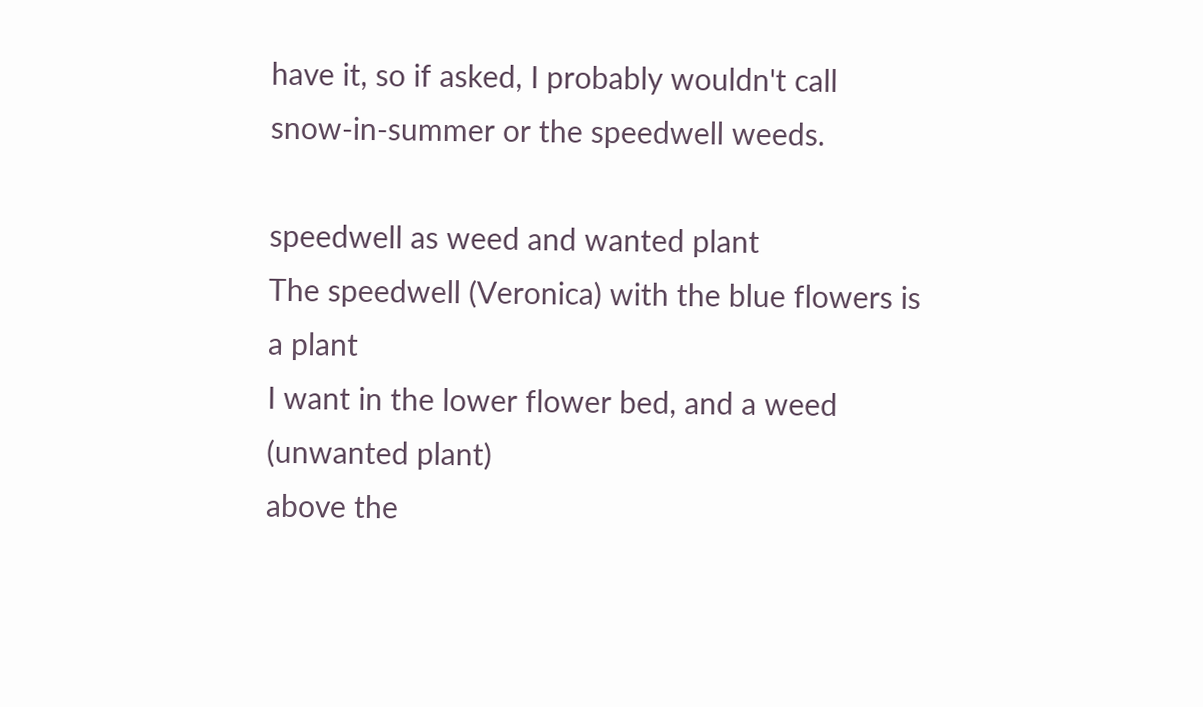have it, so if asked, I probably wouldn't call snow-in-summer or the speedwell weeds.

speedwell as weed and wanted plant
The speedwell (Veronica) with the blue flowers is a plant
I want in the lower flower bed, and a weed (unwanted plant)
above the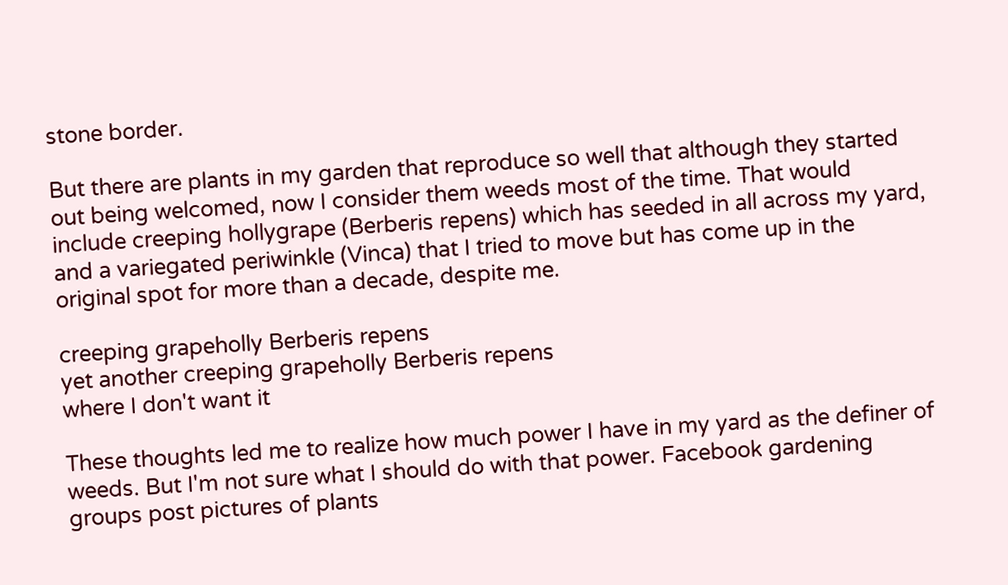stone border.

But there are plants in my garden that reproduce so well that although they started out being welcomed, now I consider them weeds most of the time. That would include creeping hollygrape (Berberis repens) which has seeded in all across my yard, and a variegated periwinkle (Vinca) that I tried to move but has come up in the original spot for more than a decade, despite me.

creeping grapeholly Berberis repens
yet another creeping grapeholly Berberis repens
where I don't want it

These thoughts led me to realize how much power I have in my yard as the definer of weeds. But I'm not sure what I should do with that power. Facebook gardening groups post pictures of plants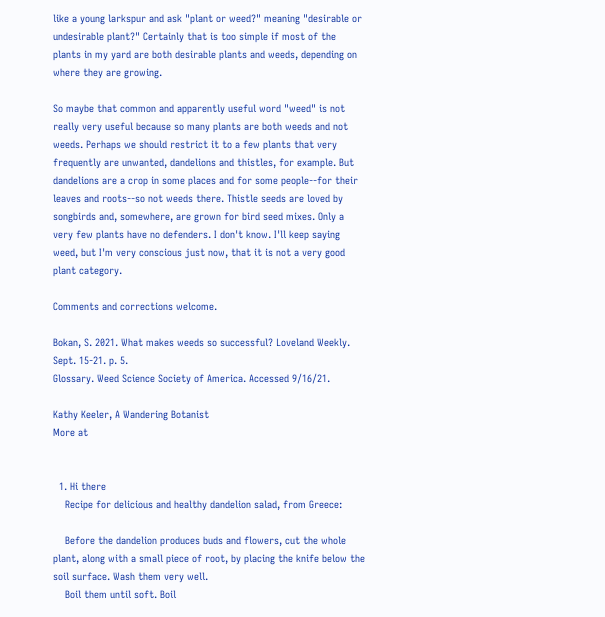like a young larkspur and ask "plant or weed?" meaning "desirable or undesirable plant?" Certainly that is too simple if most of the plants in my yard are both desirable plants and weeds, depending on where they are growing.

So maybe that common and apparently useful word "weed" is not really very useful because so many plants are both weeds and not weeds. Perhaps we should restrict it to a few plants that very frequently are unwanted, dandelions and thistles, for example. But dandelions are a crop in some places and for some people--for their leaves and roots--so not weeds there. Thistle seeds are loved by songbirds and, somewhere, are grown for bird seed mixes. Only a very few plants have no defenders. I don't know. I'll keep saying weed, but I'm very conscious just now, that it is not a very good plant category.

Comments and corrections welcome.

Bokan, S. 2021. What makes weeds so successful? Loveland Weekly. Sept. 15-21. p. 5.
Glossary. Weed Science Society of America. Accessed 9/16/21.

Kathy Keeler, A Wandering Botanist
More at


  1. Hi there
    Recipe for delicious and healthy dandelion salad, from Greece:

    Before the dandelion produces buds and flowers, cut the whole plant, along with a small piece of root, by placing the knife below the soil surface. Wash them very well.
    Boil them until soft. Boil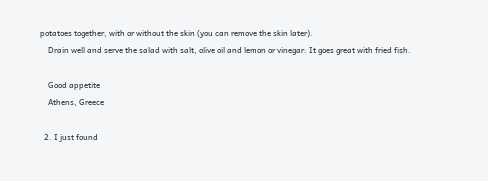potatoes together, with or without the skin (you can remove the skin later).
    Drain well and serve the salad with salt, olive oil and lemon or vinegar. It goes great with fried fish.

    Good appetite
    Athens, Greece

  2. I just found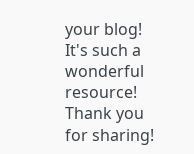your blog! It's such a wonderful resource! Thank you for sharing!